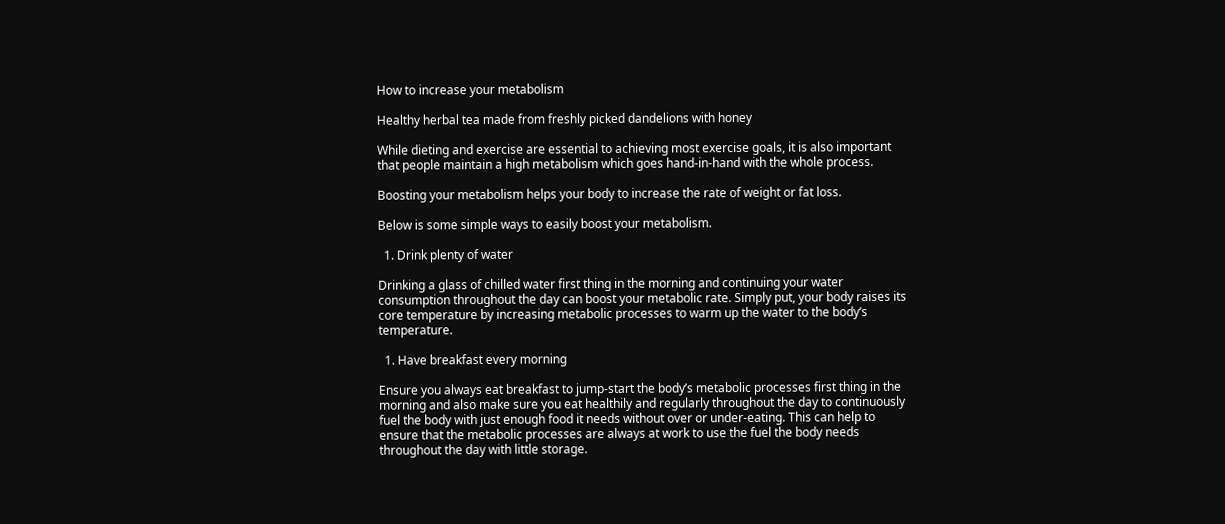How to increase your metabolism

Healthy herbal tea made from freshly picked dandelions with honey

While dieting and exercise are essential to achieving most exercise goals, it is also important that people maintain a high metabolism which goes hand-in-hand with the whole process.

Boosting your metabolism helps your body to increase the rate of weight or fat loss.

Below is some simple ways to easily boost your metabolism.

  1. Drink plenty of water

Drinking a glass of chilled water first thing in the morning and continuing your water consumption throughout the day can boost your metabolic rate. Simply put, your body raises its core temperature by increasing metabolic processes to warm up the water to the body’s temperature.

  1. Have breakfast every morning

Ensure you always eat breakfast to jump-start the body’s metabolic processes first thing in the morning and also make sure you eat healthily and regularly throughout the day to continuously fuel the body with just enough food it needs without over or under-eating. This can help to ensure that the metabolic processes are always at work to use the fuel the body needs throughout the day with little storage.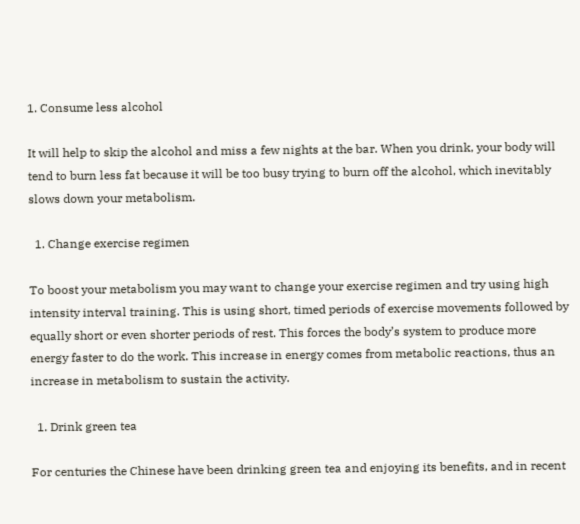1. Consume less alcohol

It will help to skip the alcohol and miss a few nights at the bar. When you drink, your body will tend to burn less fat because it will be too busy trying to burn off the alcohol, which inevitably slows down your metabolism.

  1. Change exercise regimen

To boost your metabolism you may want to change your exercise regimen and try using high intensity interval training. This is using short, timed periods of exercise movements followed by equally short or even shorter periods of rest. This forces the body’s system to produce more energy faster to do the work. This increase in energy comes from metabolic reactions, thus an increase in metabolism to sustain the activity.

  1. Drink green tea

For centuries the Chinese have been drinking green tea and enjoying its benefits, and in recent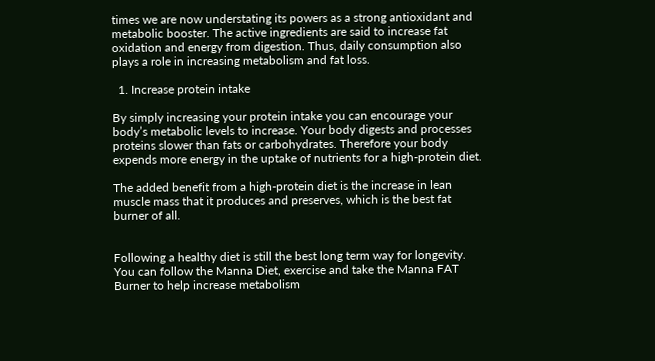times we are now understating its powers as a strong antioxidant and metabolic booster. The active ingredients are said to increase fat oxidation and energy from digestion. Thus, daily consumption also plays a role in increasing metabolism and fat loss.

  1. Increase protein intake

By simply increasing your protein intake you can encourage your body’s metabolic levels to increase. Your body digests and processes proteins slower than fats or carbohydrates. Therefore your body expends more energy in the uptake of nutrients for a high-protein diet.

The added benefit from a high-protein diet is the increase in lean muscle mass that it produces and preserves, which is the best fat burner of all.


Following a healthy diet is still the best long term way for longevity. You can follow the Manna Diet, exercise and take the Manna FAT Burner to help increase metabolism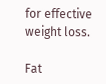for effective weight loss.

Fat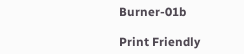Burner-01b

Print Friendly